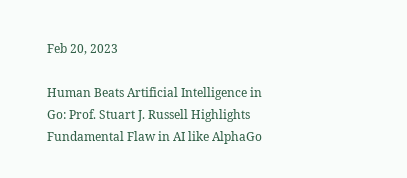Feb 20, 2023

Human Beats Artificial Intelligence in Go: Prof. Stuart J. Russell Highlights Fundamental Flaw in AI like AlphaGo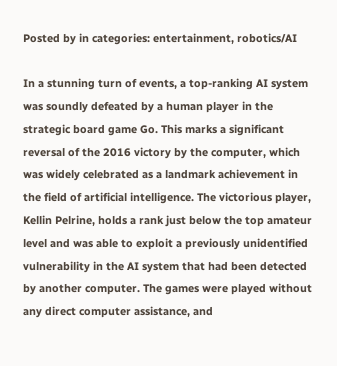Posted by in categories: entertainment, robotics/AI

In a stunning turn of events, a top-ranking AI system was soundly defeated by a human player in the strategic board game Go. This marks a significant reversal of the 2016 victory by the computer, which was widely celebrated as a landmark achievement in the field of artificial intelligence. The victorious player, Kellin Pelrine, holds a rank just below the top amateur level and was able to exploit a previously unidentified vulnerability in the AI system that had been detected by another computer. The games were played without any direct computer assistance, and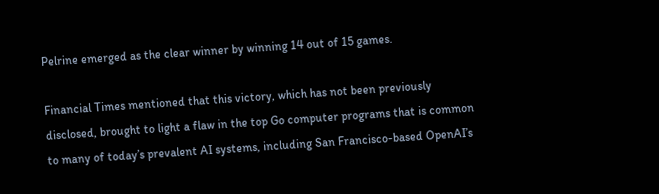Pelrine emerged as the clear winner by winning 14 out of 15 games.

Financial Times mentioned that this victory, which has not been previously disclosed, brought to light a flaw in the top Go computer programs that is common to many of today’s prevalent AI systems, including San Francisco-based OpenAI’s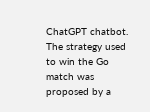ChatGPT chatbot. The strategy used to win the Go match was proposed by a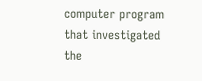computer program that investigated the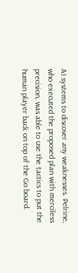AI systems to discover any weaknesses. Pelrine, who executed the proposed plan with merciless precision, was able to use the tactics to put the human player back on top of the Go board.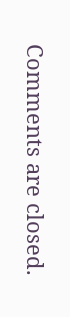Comments are closed.